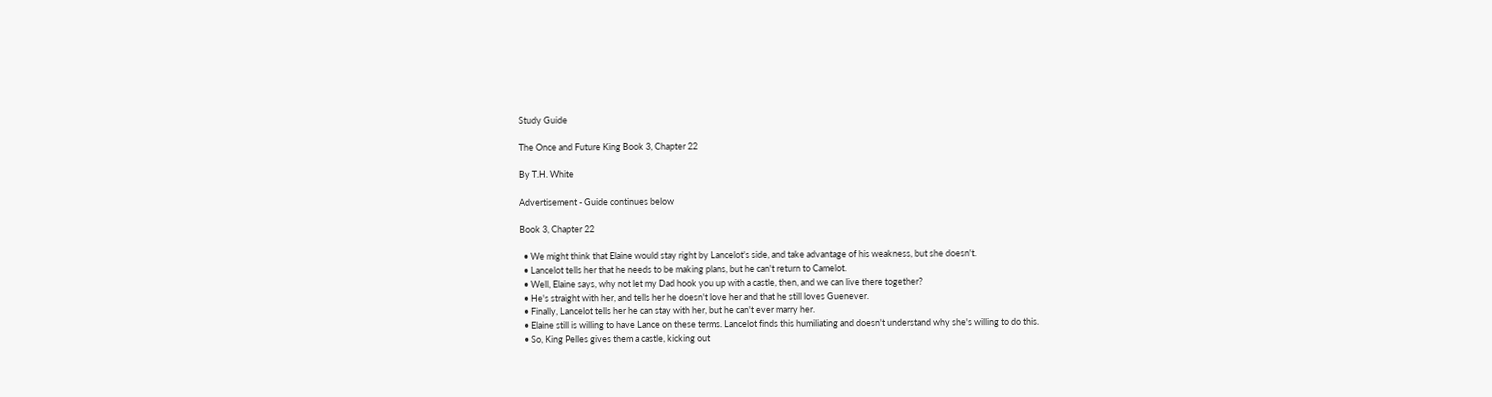Study Guide

The Once and Future King Book 3, Chapter 22

By T.H. White

Advertisement - Guide continues below

Book 3, Chapter 22

  • We might think that Elaine would stay right by Lancelot's side, and take advantage of his weakness, but she doesn't.
  • Lancelot tells her that he needs to be making plans, but he can't return to Camelot.
  • Well, Elaine says, why not let my Dad hook you up with a castle, then, and we can live there together?
  • He's straight with her, and tells her he doesn't love her and that he still loves Guenever.
  • Finally, Lancelot tells her he can stay with her, but he can't ever marry her.
  • Elaine still is willing to have Lance on these terms. Lancelot finds this humiliating and doesn't understand why she's willing to do this.
  • So, King Pelles gives them a castle, kicking out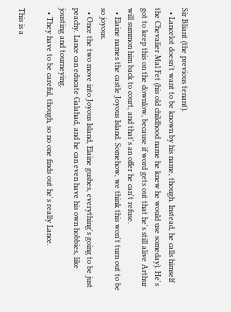Sir Bliant (the previous tenant).
  • Lancelot doesn't want to be known by his name, though. Instead, he calls himself the Chevalier Mal Fet (his old childhood name he knew he would use someday). He's got to keep this on the downlow, because if word gets out that he's still alive Arthur will summon him back to court, and that's an offer he can't refuse.
  • Elaine names the castle Joyous Island. Somehow, we think this won't turn out to be so joyous.
  • Once the two move into Joyous Island, Elaine gushes, everything's going to be just peachy. Lance can educate Galahad, and he can even have his own hobbies, like jousting and tourneying.
  • They have to be careful, though, so no one finds out he's really Lance.

This is a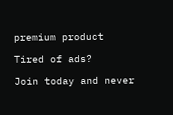premium product

Tired of ads?

Join today and never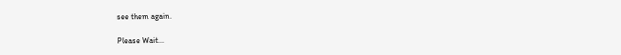see them again.

Please Wait...